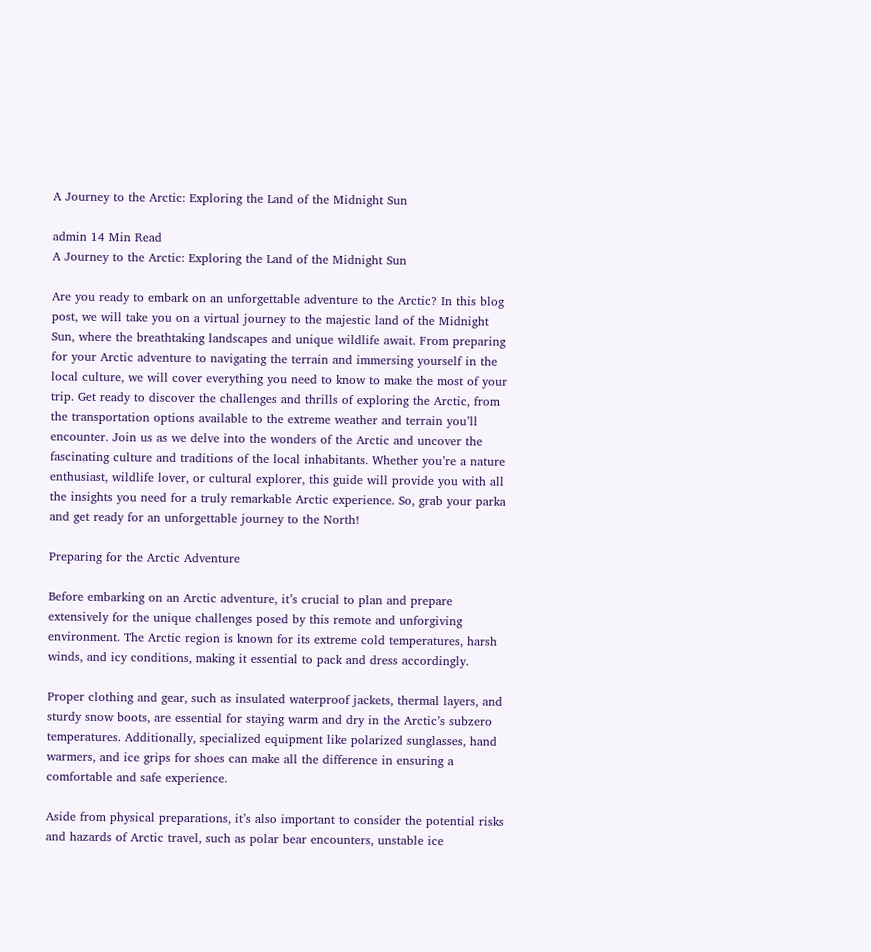A Journey to the Arctic: Exploring the Land of the Midnight Sun

admin 14 Min Read
A Journey to the Arctic: Exploring the Land of the Midnight Sun

Are you ready to embark on an unforgettable adventure to the Arctic? In this blog post, we will take you on a virtual journey to the majestic land of the Midnight Sun, where the breathtaking landscapes and unique wildlife await. From preparing for your Arctic adventure to navigating the terrain and immersing yourself in the local culture, we will cover everything you need to know to make the most of your trip. Get ready to discover the challenges and thrills of exploring the Arctic, from the transportation options available to the extreme weather and terrain you’ll encounter. Join us as we delve into the wonders of the Arctic and uncover the fascinating culture and traditions of the local inhabitants. Whether you’re a nature enthusiast, wildlife lover, or cultural explorer, this guide will provide you with all the insights you need for a truly remarkable Arctic experience. So, grab your parka and get ready for an unforgettable journey to the North!

Preparing for the Arctic Adventure

Before embarking on an Arctic adventure, it’s crucial to plan and prepare extensively for the unique challenges posed by this remote and unforgiving environment. The Arctic region is known for its extreme cold temperatures, harsh winds, and icy conditions, making it essential to pack and dress accordingly.

Proper clothing and gear, such as insulated waterproof jackets, thermal layers, and sturdy snow boots, are essential for staying warm and dry in the Arctic’s subzero temperatures. Additionally, specialized equipment like polarized sunglasses, hand warmers, and ice grips for shoes can make all the difference in ensuring a comfortable and safe experience.

Aside from physical preparations, it’s also important to consider the potential risks and hazards of Arctic travel, such as polar bear encounters, unstable ice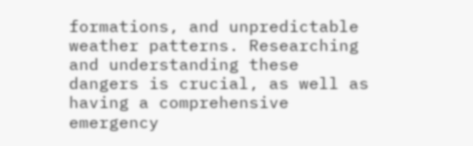formations, and unpredictable weather patterns. Researching and understanding these dangers is crucial, as well as having a comprehensive emergency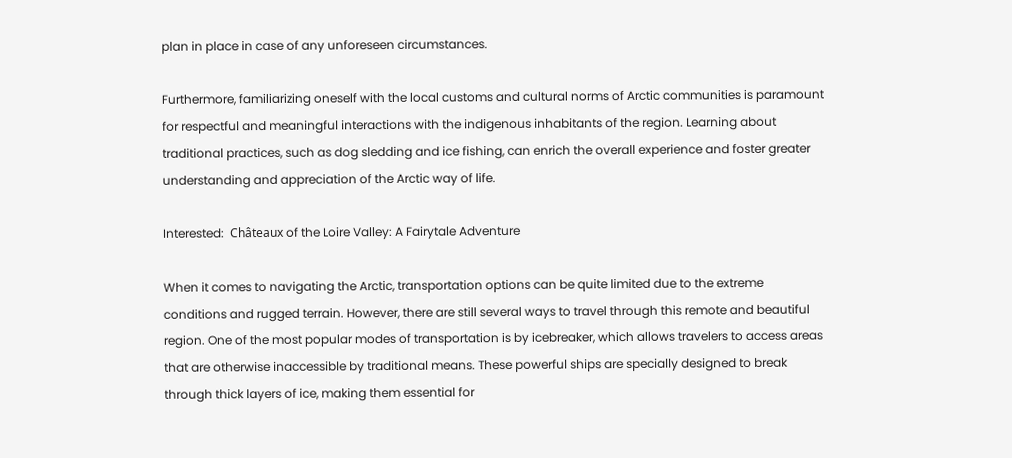plan in place in case of any unforeseen circumstances.

Furthermore, familiarizing oneself with the local customs and cultural norms of Arctic communities is paramount for respectful and meaningful interactions with the indigenous inhabitants of the region. Learning about traditional practices, such as dog sledding and ice fishing, can enrich the overall experience and foster greater understanding and appreciation of the Arctic way of life.

Interested:  Châteaux of the Loire Valley: A Fairytale Adventure

When it comes to navigating the Arctic, transportation options can be quite limited due to the extreme conditions and rugged terrain. However, there are still several ways to travel through this remote and beautiful region. One of the most popular modes of transportation is by icebreaker, which allows travelers to access areas that are otherwise inaccessible by traditional means. These powerful ships are specially designed to break through thick layers of ice, making them essential for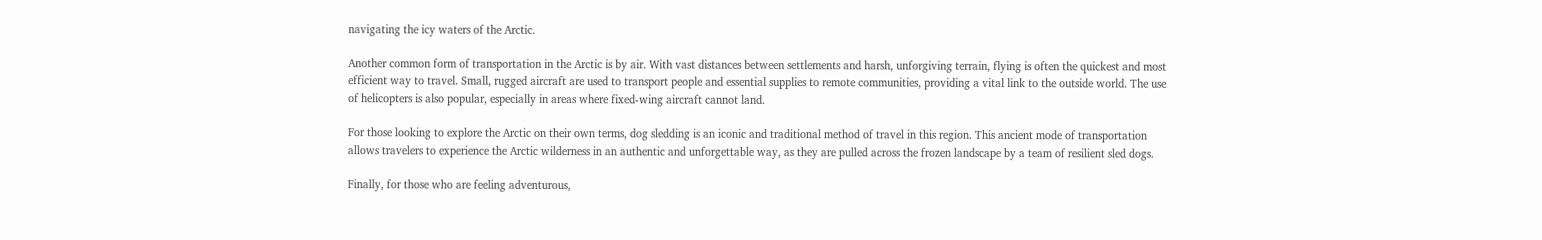navigating the icy waters of the Arctic.

Another common form of transportation in the Arctic is by air. With vast distances between settlements and harsh, unforgiving terrain, flying is often the quickest and most efficient way to travel. Small, rugged aircraft are used to transport people and essential supplies to remote communities, providing a vital link to the outside world. The use of helicopters is also popular, especially in areas where fixed-wing aircraft cannot land.

For those looking to explore the Arctic on their own terms, dog sledding is an iconic and traditional method of travel in this region. This ancient mode of transportation allows travelers to experience the Arctic wilderness in an authentic and unforgettable way, as they are pulled across the frozen landscape by a team of resilient sled dogs.

Finally, for those who are feeling adventurous,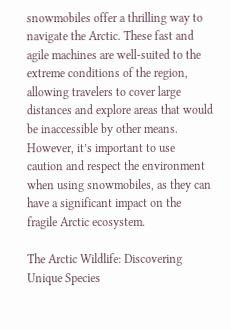snowmobiles offer a thrilling way to navigate the Arctic. These fast and agile machines are well-suited to the extreme conditions of the region, allowing travelers to cover large distances and explore areas that would be inaccessible by other means. However, it’s important to use caution and respect the environment when using snowmobiles, as they can have a significant impact on the fragile Arctic ecosystem.

The Arctic Wildlife: Discovering Unique Species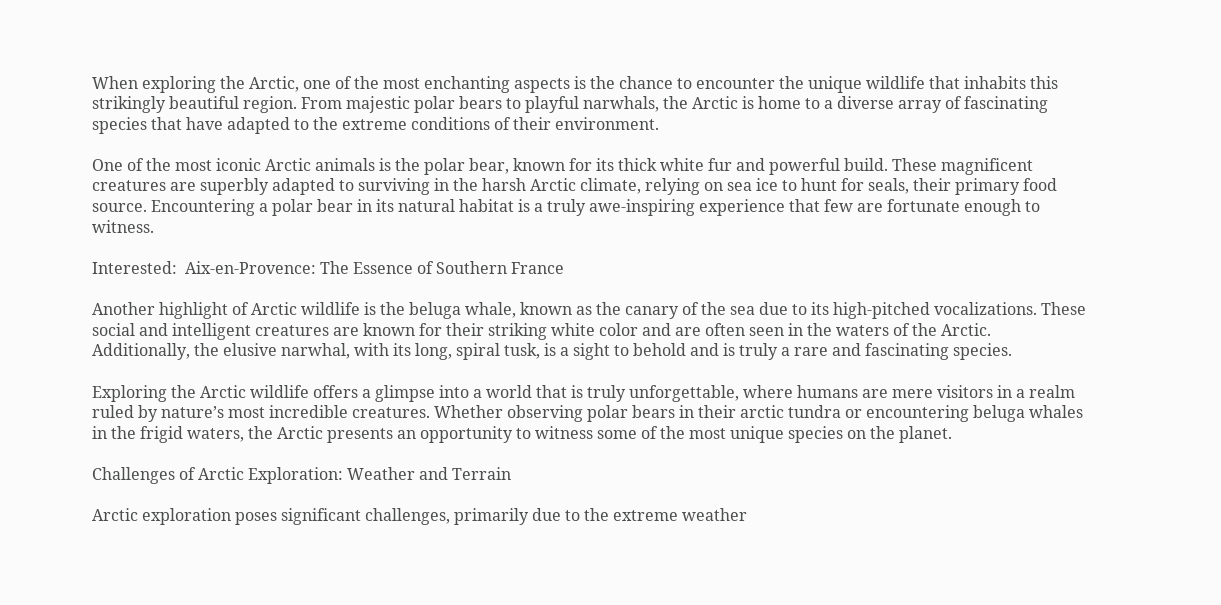When exploring the Arctic, one of the most enchanting aspects is the chance to encounter the unique wildlife that inhabits this strikingly beautiful region. From majestic polar bears to playful narwhals, the Arctic is home to a diverse array of fascinating species that have adapted to the extreme conditions of their environment.

One of the most iconic Arctic animals is the polar bear, known for its thick white fur and powerful build. These magnificent creatures are superbly adapted to surviving in the harsh Arctic climate, relying on sea ice to hunt for seals, their primary food source. Encountering a polar bear in its natural habitat is a truly awe-inspiring experience that few are fortunate enough to witness.

Interested:  Aix-en-Provence: The Essence of Southern France

Another highlight of Arctic wildlife is the beluga whale, known as the canary of the sea due to its high-pitched vocalizations. These social and intelligent creatures are known for their striking white color and are often seen in the waters of the Arctic. Additionally, the elusive narwhal, with its long, spiral tusk, is a sight to behold and is truly a rare and fascinating species.

Exploring the Arctic wildlife offers a glimpse into a world that is truly unforgettable, where humans are mere visitors in a realm ruled by nature’s most incredible creatures. Whether observing polar bears in their arctic tundra or encountering beluga whales in the frigid waters, the Arctic presents an opportunity to witness some of the most unique species on the planet.

Challenges of Arctic Exploration: Weather and Terrain

Arctic exploration poses significant challenges, primarily due to the extreme weather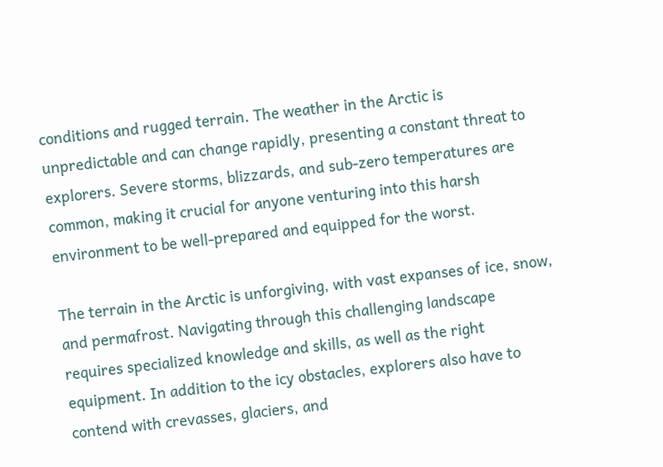conditions and rugged terrain. The weather in the Arctic is unpredictable and can change rapidly, presenting a constant threat to explorers. Severe storms, blizzards, and sub-zero temperatures are common, making it crucial for anyone venturing into this harsh environment to be well-prepared and equipped for the worst.

The terrain in the Arctic is unforgiving, with vast expanses of ice, snow, and permafrost. Navigating through this challenging landscape requires specialized knowledge and skills, as well as the right equipment. In addition to the icy obstacles, explorers also have to contend with crevasses, glaciers, and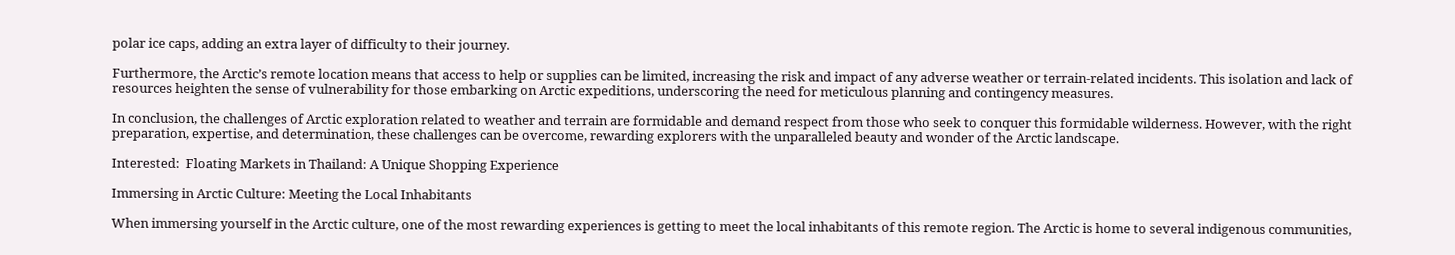polar ice caps, adding an extra layer of difficulty to their journey.

Furthermore, the Arctic’s remote location means that access to help or supplies can be limited, increasing the risk and impact of any adverse weather or terrain-related incidents. This isolation and lack of resources heighten the sense of vulnerability for those embarking on Arctic expeditions, underscoring the need for meticulous planning and contingency measures.

In conclusion, the challenges of Arctic exploration related to weather and terrain are formidable and demand respect from those who seek to conquer this formidable wilderness. However, with the right preparation, expertise, and determination, these challenges can be overcome, rewarding explorers with the unparalleled beauty and wonder of the Arctic landscape.

Interested:  Floating Markets in Thailand: A Unique Shopping Experience

Immersing in Arctic Culture: Meeting the Local Inhabitants

When immersing yourself in the Arctic culture, one of the most rewarding experiences is getting to meet the local inhabitants of this remote region. The Arctic is home to several indigenous communities,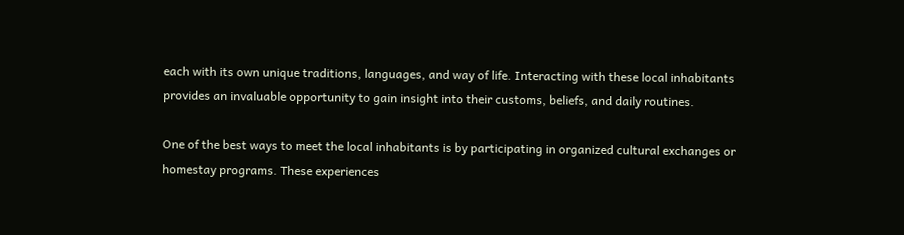each with its own unique traditions, languages, and way of life. Interacting with these local inhabitants provides an invaluable opportunity to gain insight into their customs, beliefs, and daily routines.

One of the best ways to meet the local inhabitants is by participating in organized cultural exchanges or homestay programs. These experiences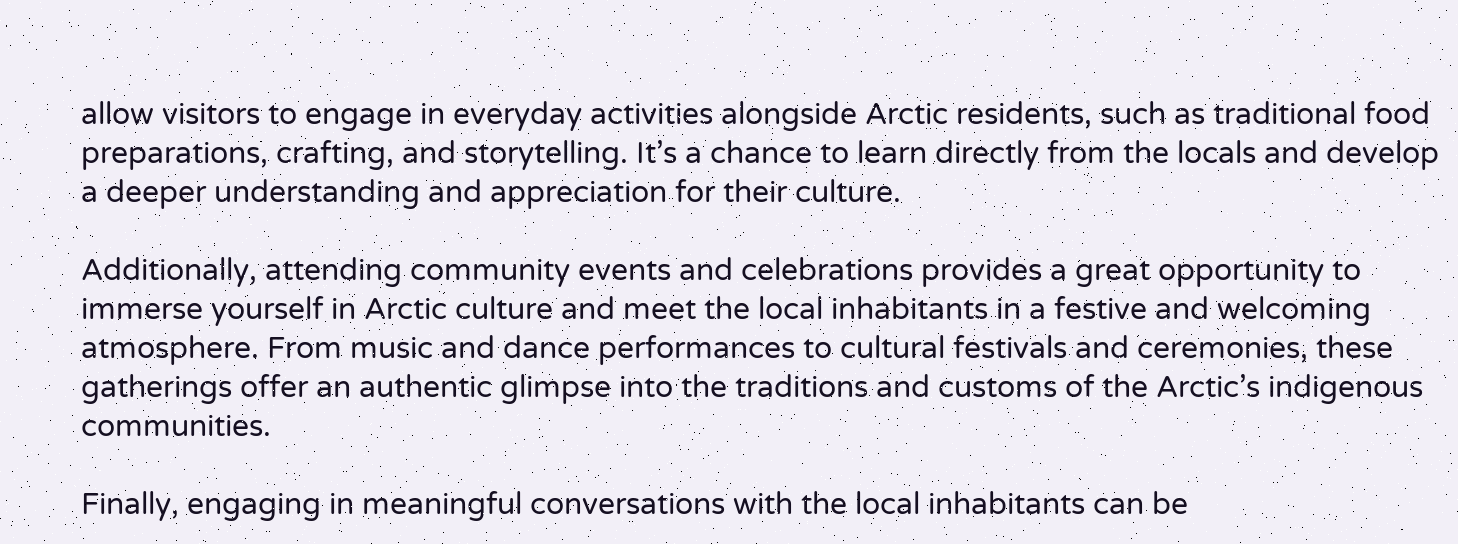allow visitors to engage in everyday activities alongside Arctic residents, such as traditional food preparations, crafting, and storytelling. It’s a chance to learn directly from the locals and develop a deeper understanding and appreciation for their culture.

Additionally, attending community events and celebrations provides a great opportunity to immerse yourself in Arctic culture and meet the local inhabitants in a festive and welcoming atmosphere. From music and dance performances to cultural festivals and ceremonies, these gatherings offer an authentic glimpse into the traditions and customs of the Arctic’s indigenous communities.

Finally, engaging in meaningful conversations with the local inhabitants can be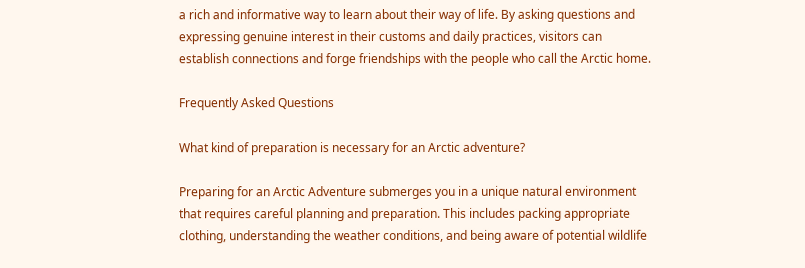a rich and informative way to learn about their way of life. By asking questions and expressing genuine interest in their customs and daily practices, visitors can establish connections and forge friendships with the people who call the Arctic home.

Frequently Asked Questions

What kind of preparation is necessary for an Arctic adventure?

Preparing for an Arctic Adventure submerges you in a unique natural environment that requires careful planning and preparation. This includes packing appropriate clothing, understanding the weather conditions, and being aware of potential wildlife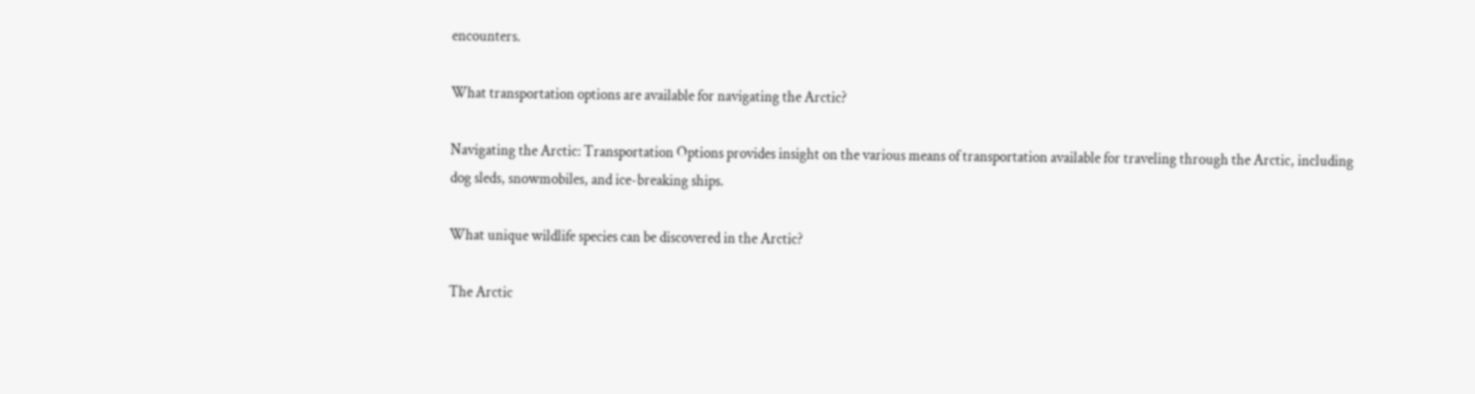encounters.

What transportation options are available for navigating the Arctic?

Navigating the Arctic: Transportation Options provides insight on the various means of transportation available for traveling through the Arctic, including dog sleds, snowmobiles, and ice-breaking ships.

What unique wildlife species can be discovered in the Arctic?

The Arctic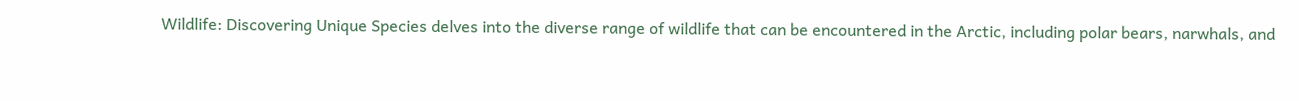Wildlife: Discovering Unique Species delves into the diverse range of wildlife that can be encountered in the Arctic, including polar bears, narwhals, and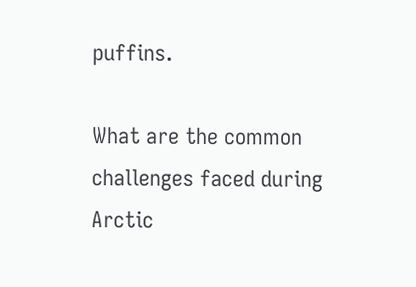puffins.

What are the common challenges faced during Arctic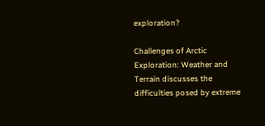exploration?

Challenges of Arctic Exploration: Weather and Terrain discusses the difficulties posed by extreme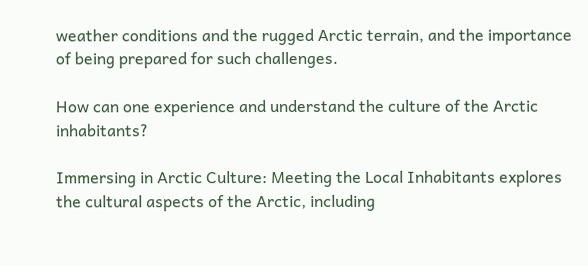weather conditions and the rugged Arctic terrain, and the importance of being prepared for such challenges.

How can one experience and understand the culture of the Arctic inhabitants?

Immersing in Arctic Culture: Meeting the Local Inhabitants explores the cultural aspects of the Arctic, including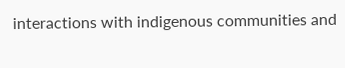interactions with indigenous communities and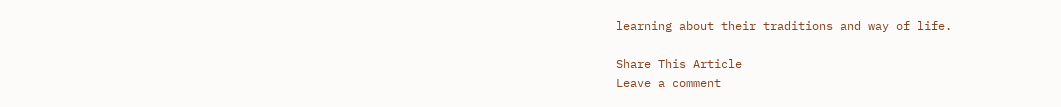learning about their traditions and way of life.

Share This Article
Leave a comment